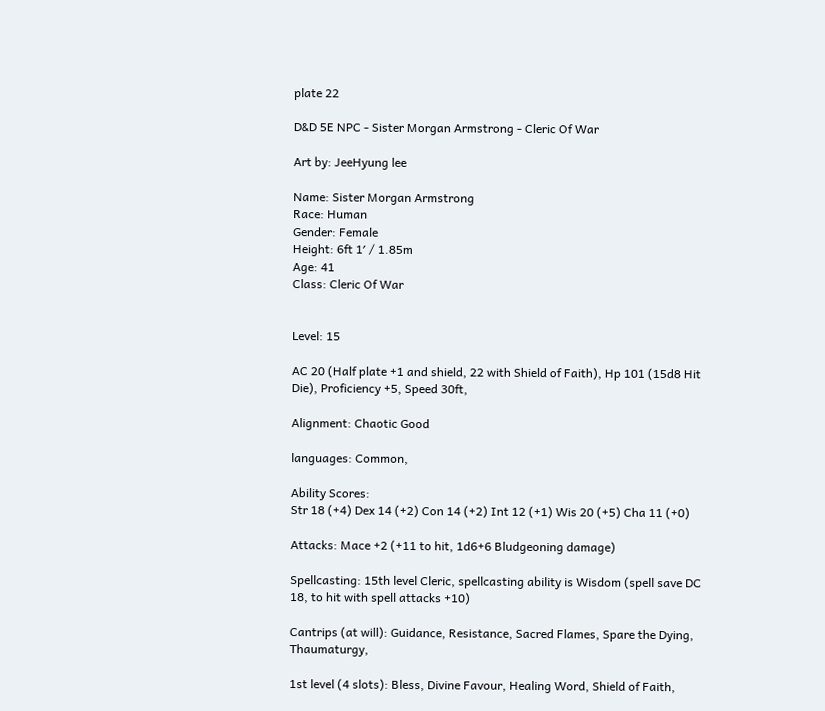plate 22

D&D 5E NPC - Sister Morgan Armstrong - Cleric Of War

Art by: JeeHyung lee

Name: Sister Morgan Armstrong
Race: Human
Gender: Female
Height: 6ft 1′ / 1.85m
Age: 41
Class: Cleric Of War


Level: 15

AC 20 (Half plate +1 and shield, 22 with Shield of Faith), Hp 101 (15d8 Hit Die), Proficiency +5, Speed 30ft,

Alignment: Chaotic Good

languages: Common,

Ability Scores:
Str 18 (+4) Dex 14 (+2) Con 14 (+2) Int 12 (+1) Wis 20 (+5) Cha 11 (+0)

Attacks: Mace +2 (+11 to hit, 1d6+6 Bludgeoning damage)

Spellcasting: 15th level Cleric, spellcasting ability is Wisdom (spell save DC 18, to hit with spell attacks +10)

Cantrips (at will): Guidance, Resistance, Sacred Flames, Spare the Dying, Thaumaturgy,

1st level (4 slots): Bless, Divine Favour, Healing Word, Shield of Faith,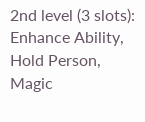2nd level (3 slots): Enhance Ability, Hold Person, Magic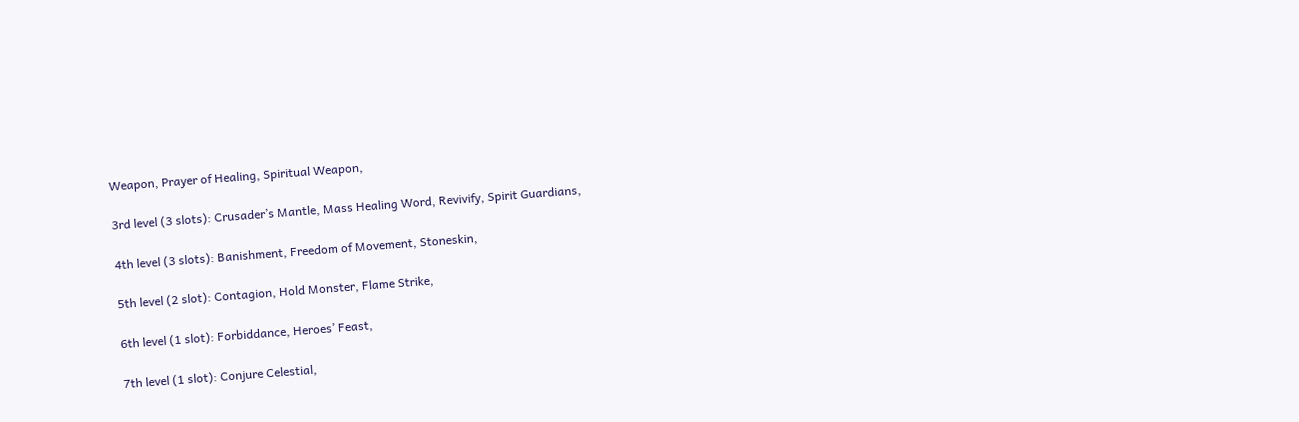Weapon, Prayer of Healing, Spiritual Weapon,

3rd level (3 slots): Crusader’s Mantle, Mass Healing Word, Revivify, Spirit Guardians,

4th level (3 slots): Banishment, Freedom of Movement, Stoneskin,

5th level (2 slot): Contagion, Hold Monster, Flame Strike,

6th level (1 slot): Forbiddance, Heroes’ Feast,

7th level (1 slot): Conjure Celestial,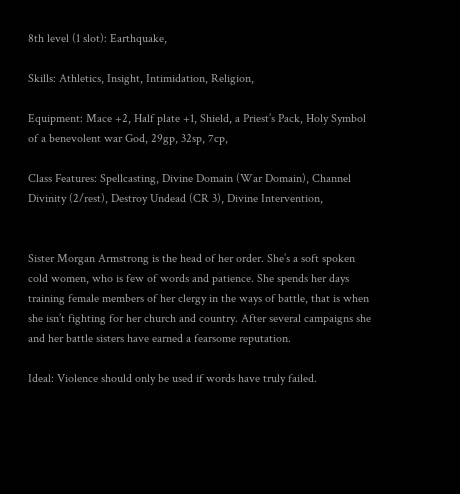8th level (1 slot): Earthquake,

Skills: Athletics, Insight, Intimidation, Religion,

Equipment: Mace +2, Half plate +1, Shield, a Priest’s Pack, Holy Symbol of a benevolent war God, 29gp, 32sp, 7cp,

Class Features: Spellcasting, Divine Domain (War Domain), Channel Divinity (2/rest), Destroy Undead (CR 3), Divine Intervention,


Sister Morgan Armstrong is the head of her order. She’s a soft spoken cold women, who is few of words and patience. She spends her days training female members of her clergy in the ways of battle, that is when she isn’t fighting for her church and country. After several campaigns she and her battle sisters have earned a fearsome reputation.

Ideal: Violence should only be used if words have truly failed.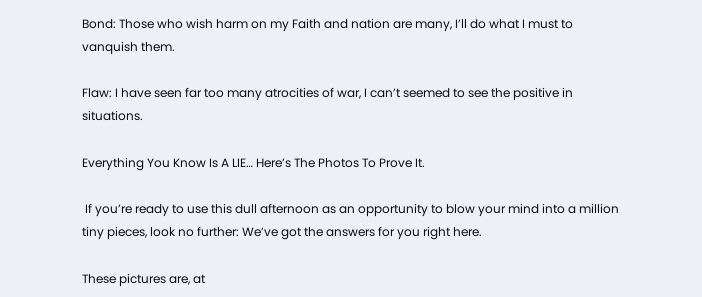Bond: Those who wish harm on my Faith and nation are many, I’ll do what I must to vanquish them.

Flaw: I have seen far too many atrocities of war, I can’t seemed to see the positive in situations.

Everything You Know Is A LIE… Here’s The Photos To Prove It.

 If you’re ready to use this dull afternoon as an opportunity to blow your mind into a million tiny pieces, look no further: We’ve got the answers for you right here.

These pictures are, at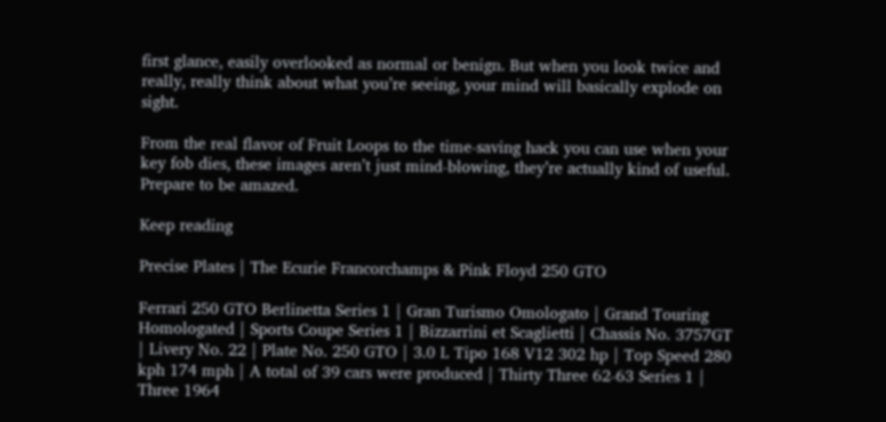first glance, easily overlooked as normal or benign. But when you look twice and really, really think about what you’re seeing, your mind will basically explode on sight.

From the real flavor of Fruit Loops to the time-saving hack you can use when your key fob dies, these images aren’t just mind-blowing, they’re actually kind of useful. Prepare to be amazed.

Keep reading

Precise Plates | The Ecurie Francorchamps & Pink Floyd 250 GTO

Ferrari 250 GTO Berlinetta Series 1 | Gran Turismo Omologato | Grand Touring Homologated | Sports Coupe Series 1 | Bizzarrini et Scaglietti | Chassis No. 3757GT | Livery No. 22 | Plate No. 250 GTO | 3.0 L Tipo 168 V12 302 hp | Top Speed 280 kph 174 mph | A total of 39 cars were produced | Thirty Three 62-63 Series 1 | Three 1964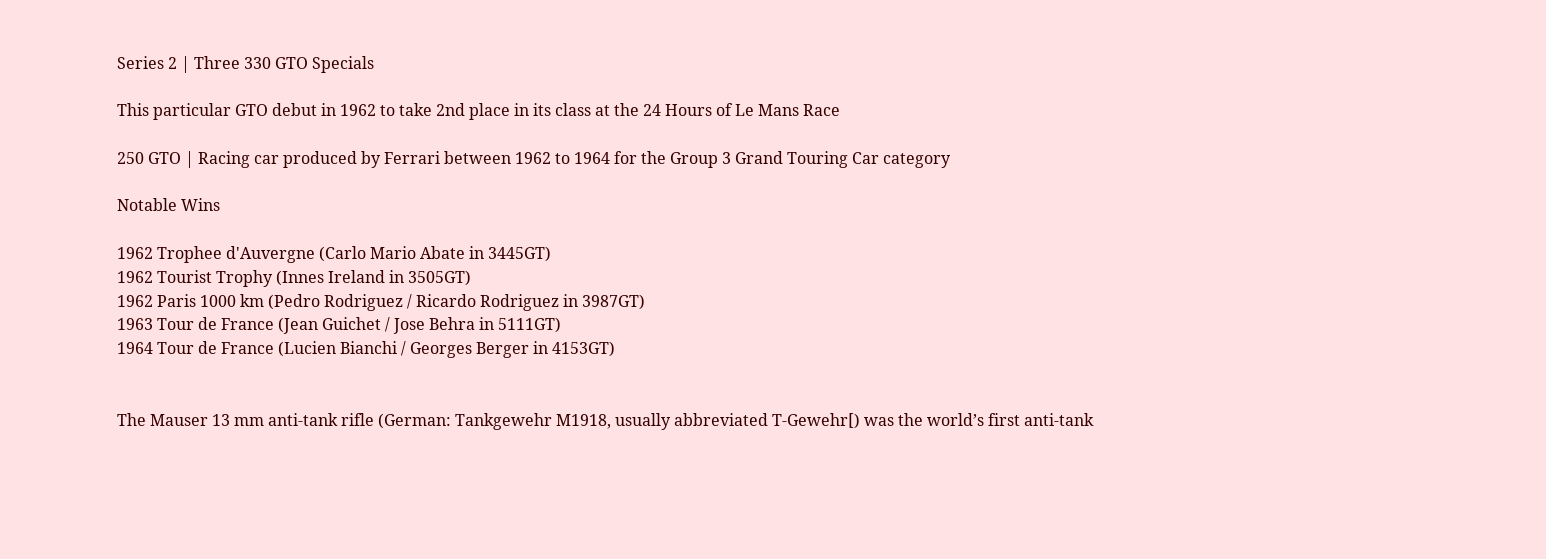Series 2 | Three 330 GTO Specials

This particular GTO debut in 1962 to take 2nd place in its class at the 24 Hours of Le Mans Race

250 GTO | Racing car produced by Ferrari between 1962 to 1964 for the Group 3 Grand Touring Car category

Notable Wins

1962 Trophee d'Auvergne (Carlo Mario Abate in 3445GT)
1962 Tourist Trophy (Innes Ireland in 3505GT)
1962 Paris 1000 km (Pedro Rodriguez / Ricardo Rodriguez in 3987GT)
1963 Tour de France (Jean Guichet / Jose Behra in 5111GT)
1964 Tour de France (Lucien Bianchi / Georges Berger in 4153GT)


The Mauser 13 mm anti-tank rifle (German: Tankgewehr M1918, usually abbreviated T-Gewehr[) was the world’s first anti-tank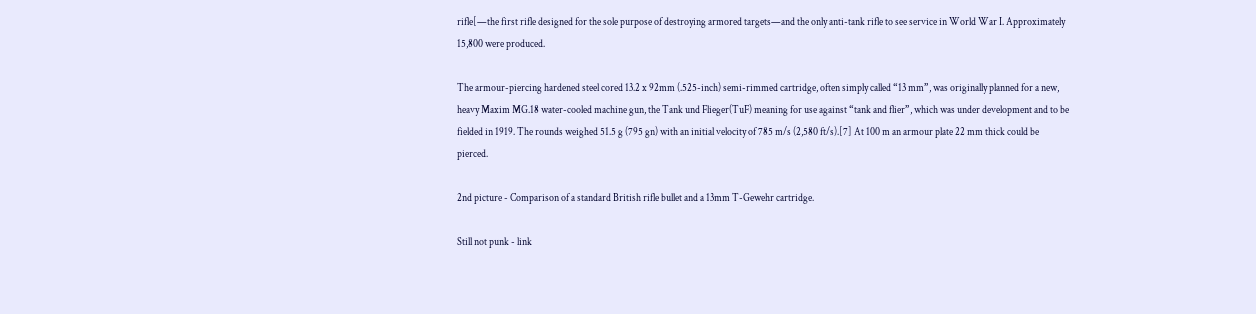rifle[—the first rifle designed for the sole purpose of destroying armored targets—and the only anti-tank rifle to see service in World War I. Approximately 15,800 were produced.

The armour-piercing hardened steel cored 13.2 x 92mm (.525-inch) semi-rimmed cartridge, often simply called “13 mm”, was originally planned for a new, heavy Maxim MG.18 water-cooled machine gun, the Tank und Flieger(TuF) meaning for use against “tank and flier”, which was under development and to be fielded in 1919. The rounds weighed 51.5 g (795 gn) with an initial velocity of 785 m/s (2,580 ft/s).[7] At 100 m an armour plate 22 mm thick could be pierced.

2nd picture - Comparison of a standard British rifle bullet and a 13mm T-Gewehr cartridge.

Still not punk - link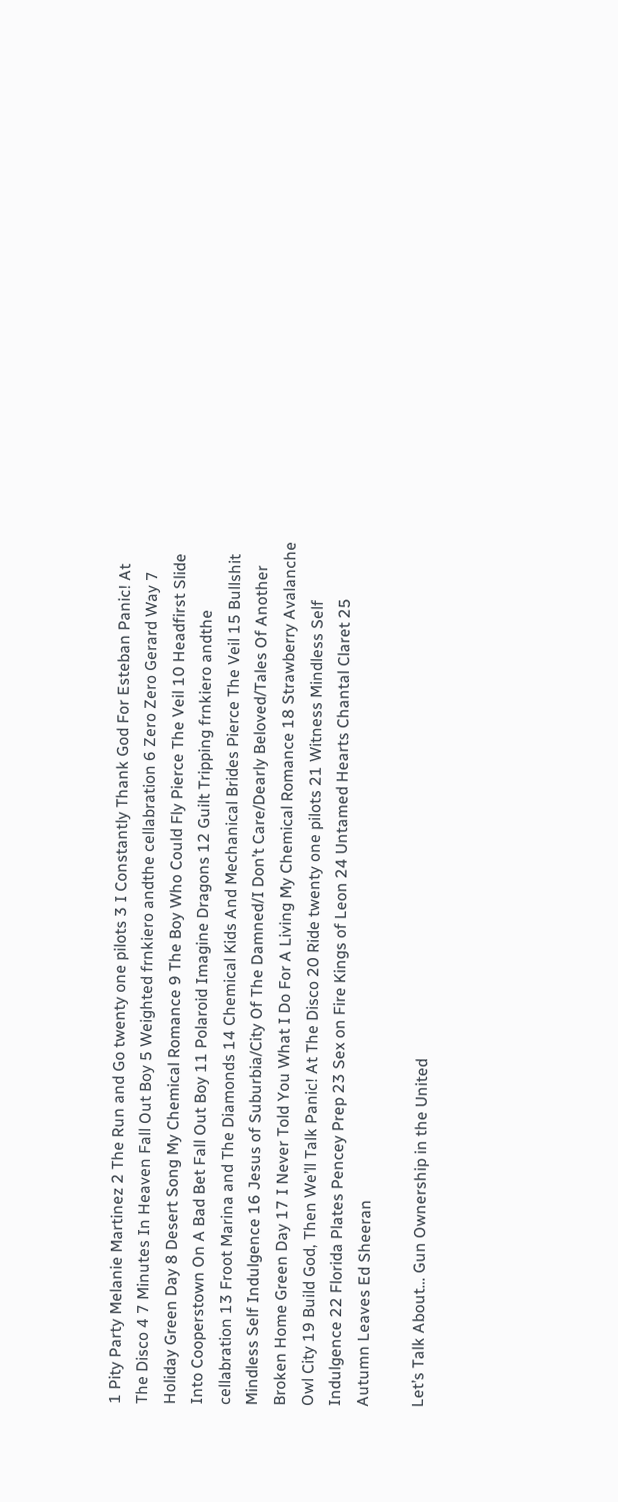1 Pity Party Melanie Martinez 2 The Run and Go twenty one pilots 3 I Constantly Thank God For Esteban Panic! At The Disco 4 7 Minutes In Heaven Fall Out Boy 5 Weighted frnkiero andthe cellabration 6 Zero Zero Gerard Way 7 Holiday Green Day 8 Desert Song My Chemical Romance 9 The Boy Who Could Fly Pierce The Veil 10 Headfirst Slide Into Cooperstown On A Bad Bet Fall Out Boy 11 Polaroid Imagine Dragons 12 Guilt Tripping frnkiero andthe cellabration 13 Froot Marina and The Diamonds 14 Chemical Kids And Mechanical Brides Pierce The Veil 15 Bullshit Mindless Self Indulgence 16 Jesus of Suburbia/City Of The Damned/I Don’t Care/Dearly Beloved/Tales Of Another Broken Home Green Day 17 I Never Told You What I Do For A Living My Chemical Romance 18 Strawberry Avalanche Owl City 19 Build God, Then We’ll Talk Panic! At The Disco 20 Ride twenty one pilots 21 Witness Mindless Self Indulgence 22 Florida Plates Pencey Prep 23 Sex on Fire Kings of Leon 24 Untamed Hearts Chantal Claret 25 Autumn Leaves Ed Sheeran

Let’s Talk About… Gun Ownership in the United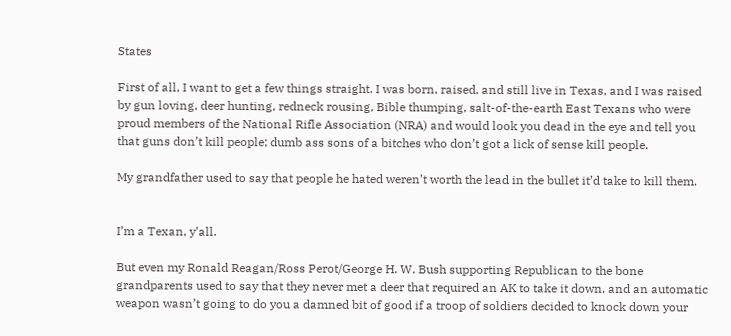States

First of all, I want to get a few things straight. I was born, raised, and still live in Texas, and I was raised by gun loving, deer hunting, redneck rousing, Bible thumping, salt-of-the-earth East Texans who were proud members of the National Rifle Association (NRA) and would look you dead in the eye and tell you that guns don’t kill people; dumb ass sons of a bitches who don’t got a lick of sense kill people.

My grandfather used to say that people he hated weren’t worth the lead in the bullet it’d take to kill them.


I’m a Texan, y’all.

But even my Ronald Reagan/Ross Perot/George H. W. Bush supporting Republican to the bone grandparents used to say that they never met a deer that required an AK to take it down, and an automatic weapon wasn’t going to do you a damned bit of good if a troop of soldiers decided to knock down your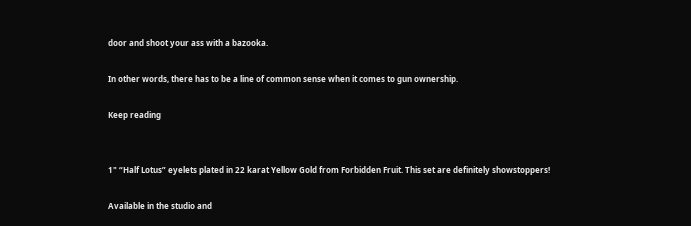door and shoot your ass with a bazooka.

In other words, there has to be a line of common sense when it comes to gun ownership.

Keep reading


1" “Half Lotus” eyelets plated in 22 karat Yellow Gold from Forbidden Fruit. This set are definitely showstoppers!

Available in the studio and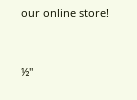our online store!


½"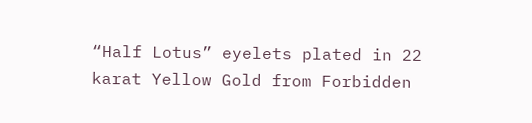“Half Lotus” eyelets plated in 22 karat Yellow Gold from Forbidden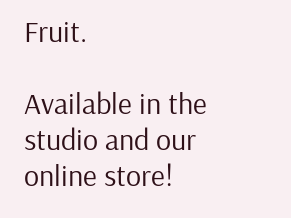Fruit.

Available in the studio and our online store!